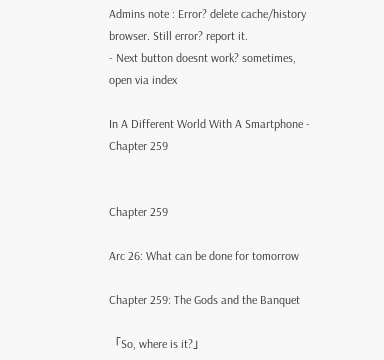Admins note : Error? delete cache/history browser. Still error? report it.
- Next button doesnt work? sometimes, open via index

In A Different World With A Smartphone - Chapter 259


Chapter 259

Arc 26: What can be done for tomorrow

Chapter 259: The Gods and the Banquet

「So, where is it?」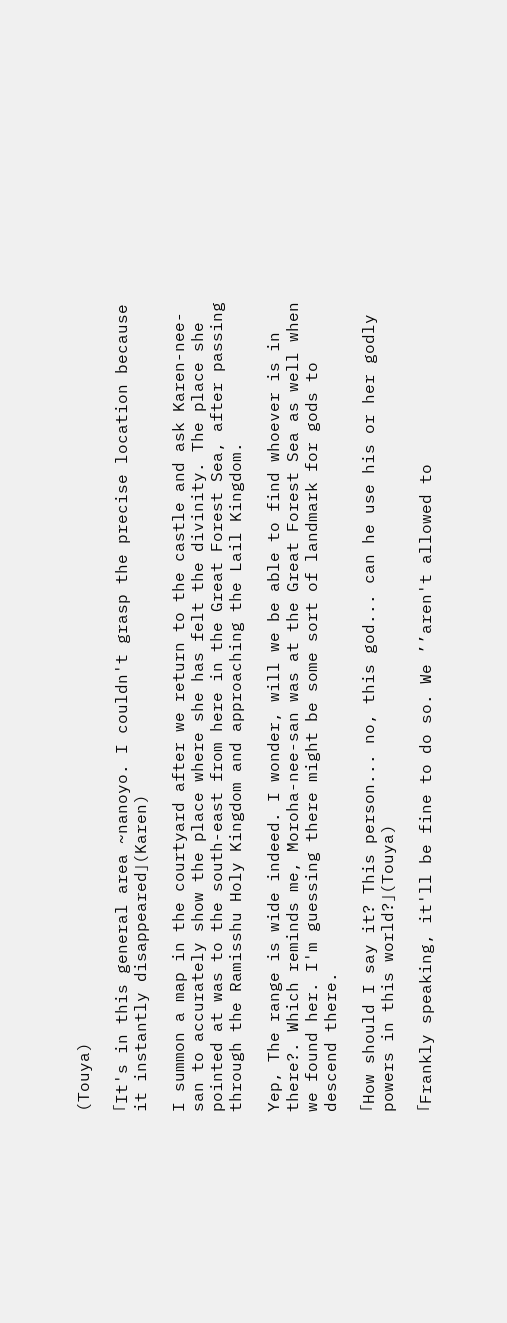(Touya)

「It's in this general area ~nanoyo. I couldn't grasp the precise location because it instantly disappeared」(Karen)

I summon a map in the courtyard after we return to the castle and ask Karen-nee-san to accurately show the place where she has felt the divinity. The place she pointed at was to the south-east from here in the Great Forest Sea, after passing through the Ramisshu Holy Kingdom and approaching the Lail Kingdom.

Yep, The range is wide indeed. I wonder, will we be able to find whoever is in there?. Which reminds me, Moroha-nee-san was at the Great Forest Sea as well when we found her. I'm guessing there might be some sort of landmark for gods to descend there.

「How should I say it? This person... no, this god... can he use his or her godly powers in this world?」(Touya)

「Frankly speaking, it'll be fine to do so. We ’’aren't allowed to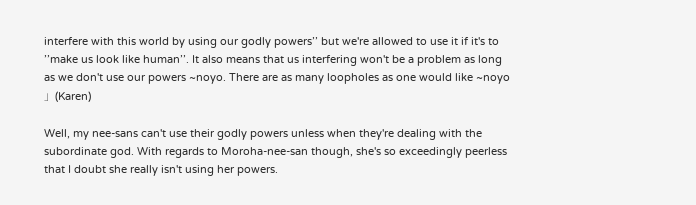interfere with this world by using our godly powers’’ but we're allowed to use it if it's to ’’make us look like human’’. It also means that us interfering won't be a problem as long as we don't use our powers ~noyo. There are as many loopholes as one would like ~noyo 」(Karen)

Well, my nee-sans can't use their godly powers unless when they're dealing with the subordinate god. With regards to Moroha-nee-san though, she's so exceedingly peerless that I doubt she really isn't using her powers.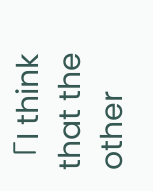「I think that the other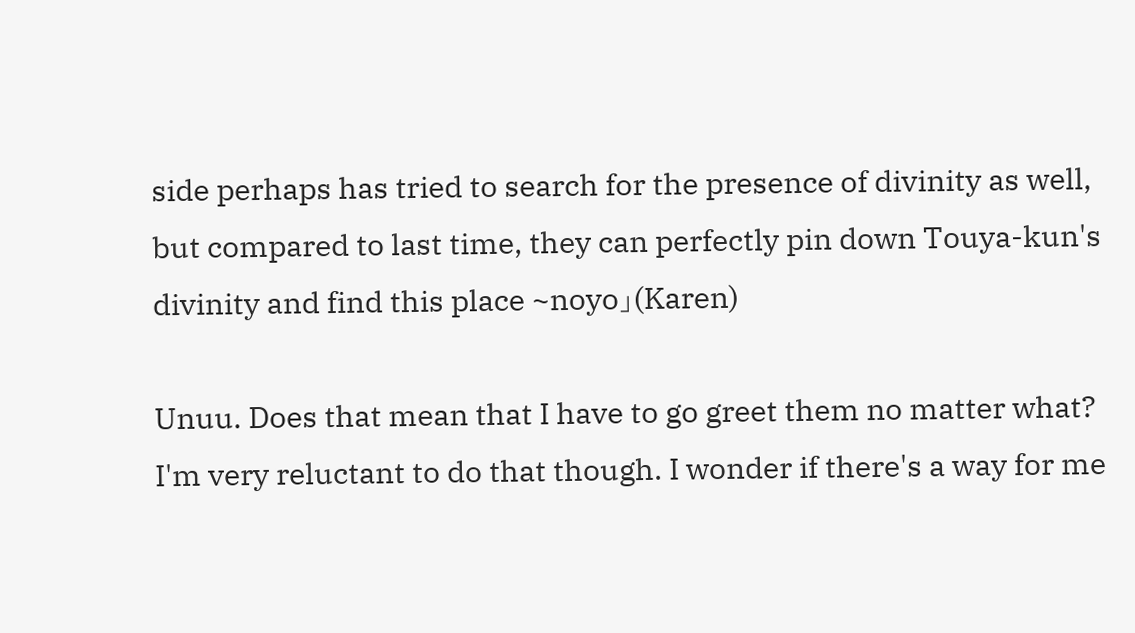side perhaps has tried to search for the presence of divinity as well, but compared to last time, they can perfectly pin down Touya-kun's divinity and find this place ~noyo」(Karen)

Unuu. Does that mean that I have to go greet them no matter what? I'm very reluctant to do that though. I wonder if there's a way for me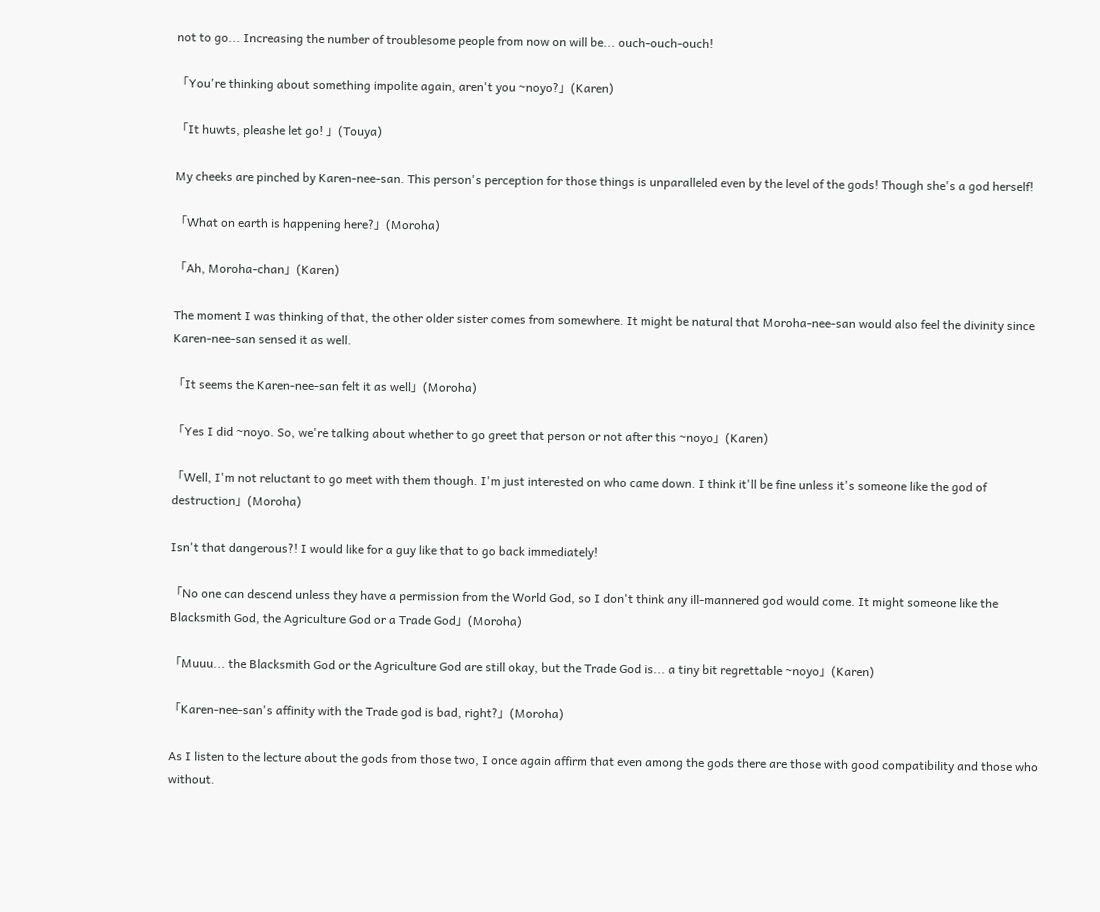not to go... Increasing the number of troublesome people from now on will be... ouch-ouch-ouch!

「You're thinking about something impolite again, aren't you ~noyo?」(Karen)

「It huwts, pleashe let go! 」(Touya)

My cheeks are pinched by Karen-nee-san. This person's perception for those things is unparalleled even by the level of the gods! Though she's a god herself!

「What on earth is happening here?」(Moroha)

「Ah, Moroha-chan」(Karen)

The moment I was thinking of that, the other older sister comes from somewhere. It might be natural that Moroha-nee-san would also feel the divinity since Karen-nee-san sensed it as well.

「It seems the Karen-nee-san felt it as well」(Moroha)

「Yes I did ~noyo. So, we're talking about whether to go greet that person or not after this ~noyo」(Karen)

「Well, I'm not reluctant to go meet with them though. I'm just interested on who came down. I think it'll be fine unless it's someone like the god of destruction」(Moroha)

Isn't that dangerous?! I would like for a guy like that to go back immediately!

「No one can descend unless they have a permission from the World God, so I don't think any ill-mannered god would come. It might someone like the Blacksmith God, the Agriculture God or a Trade God」(Moroha)

「Muuu... the Blacksmith God or the Agriculture God are still okay, but the Trade God is... a tiny bit regrettable ~noyo」(Karen)

「Karen-nee-san's affinity with the Trade god is bad, right?」(Moroha)

As I listen to the lecture about the gods from those two, I once again affirm that even among the gods there are those with good compatibility and those who without.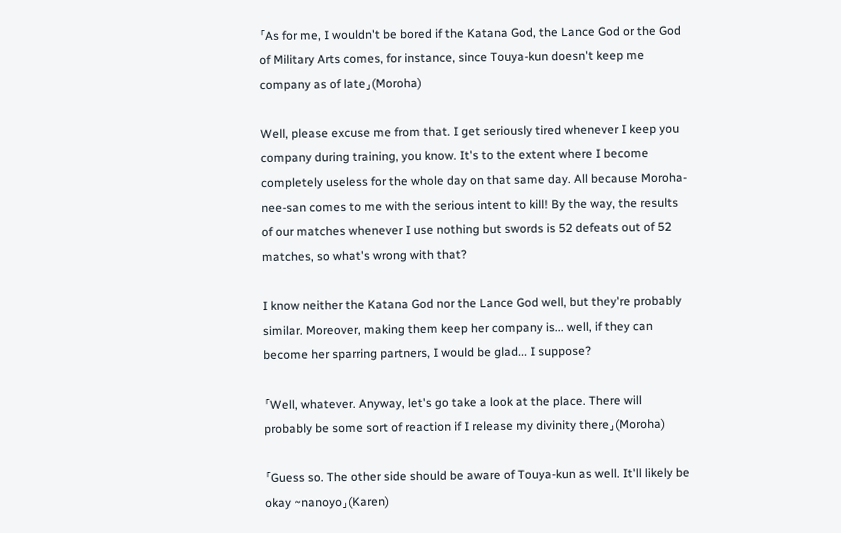「As for me, I wouldn't be bored if the Katana God, the Lance God or the God of Military Arts comes, for instance, since Touya-kun doesn't keep me company as of late」(Moroha)

Well, please excuse me from that. I get seriously tired whenever I keep you company during training, you know. It's to the extent where I become completely useless for the whole day on that same day. All because Moroha-nee-san comes to me with the serious intent to kill! By the way, the results of our matches whenever I use nothing but swords is 52 defeats out of 52 matches, so what's wrong with that?

I know neither the Katana God nor the Lance God well, but they're probably similar. Moreover, making them keep her company is... well, if they can become her sparring partners, I would be glad... I suppose?

「Well, whatever. Anyway, let's go take a look at the place. There will probably be some sort of reaction if I release my divinity there」(Moroha)

「Guess so. The other side should be aware of Touya-kun as well. It'll likely be okay ~nanoyo」(Karen)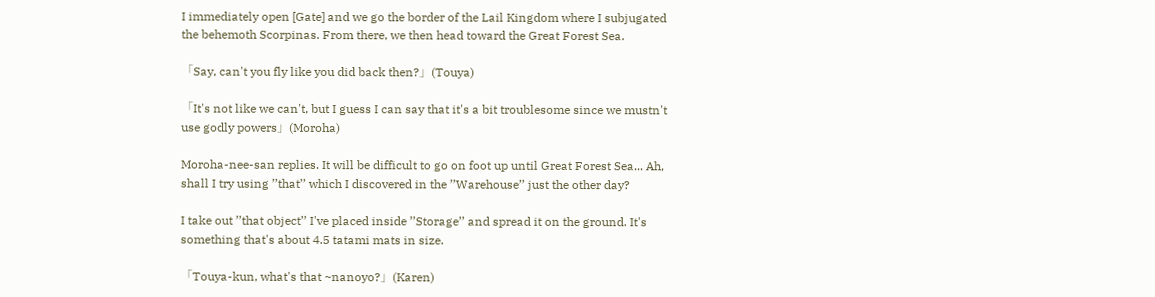I immediately open [Gate] and we go the border of the Lail Kingdom where I subjugated the behemoth Scorpinas. From there, we then head toward the Great Forest Sea.

「Say, can't you fly like you did back then?」(Touya)

「It's not like we can't, but I guess I can say that it's a bit troublesome since we mustn't use godly powers」(Moroha)

Moroha-nee-san replies. It will be difficult to go on foot up until Great Forest Sea... Ah, shall I try using ’’that’’ which I discovered in the ’’Warehouse’’ just the other day?

I take out ’’that object’’ I've placed inside ’’Storage’’ and spread it on the ground. It's something that's about 4.5 tatami mats in size.

「Touya-kun, what's that ~nanoyo?」(Karen)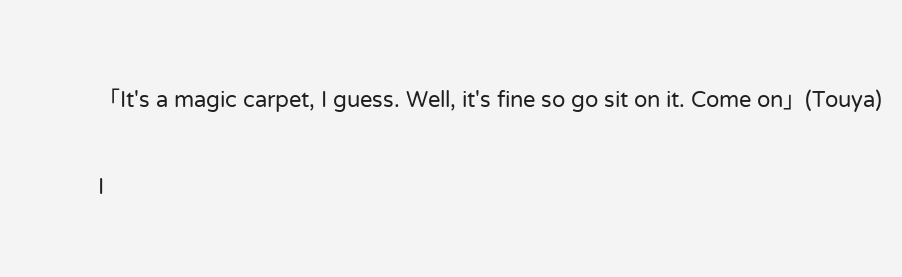「It's a magic carpet, I guess. Well, it's fine so go sit on it. Come on」(Touya)

I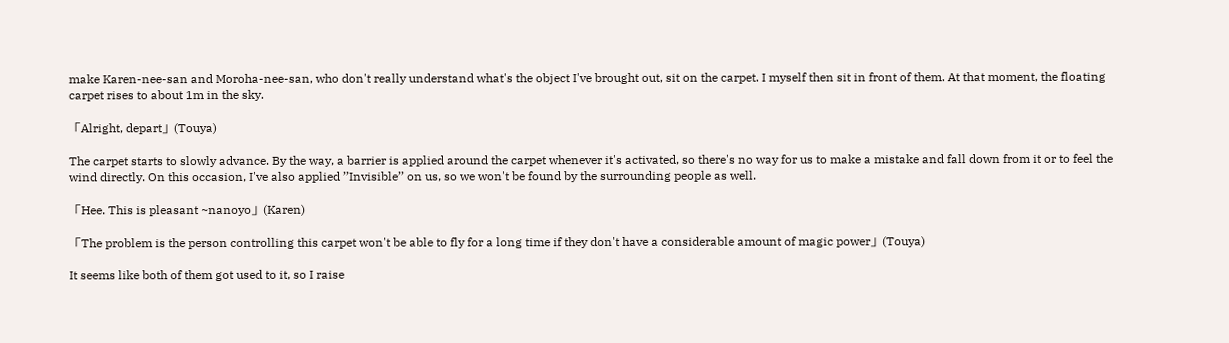make Karen-nee-san and Moroha-nee-san, who don't really understand what's the object I've brought out, sit on the carpet. I myself then sit in front of them. At that moment, the floating carpet rises to about 1m in the sky.

「Alright, depart」(Touya)

The carpet starts to slowly advance. By the way, a barrier is applied around the carpet whenever it's activated, so there's no way for us to make a mistake and fall down from it or to feel the wind directly. On this occasion, I've also applied ’’Invisible’’ on us, so we won't be found by the surrounding people as well.

「Hee. This is pleasant ~nanoyo」(Karen)

「The problem is the person controlling this carpet won't be able to fly for a long time if they don't have a considerable amount of magic power」(Touya)

It seems like both of them got used to it, so I raise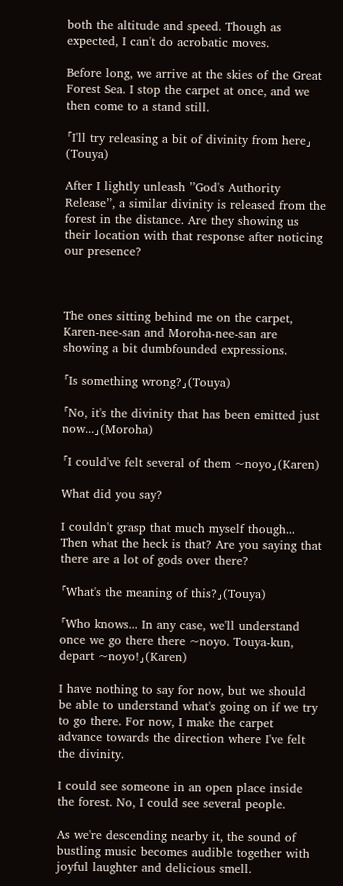both the altitude and speed. Though as expected, I can't do acrobatic moves.

Before long, we arrive at the skies of the Great Forest Sea. I stop the carpet at once, and we then come to a stand still.

「I'll try releasing a bit of divinity from here」(Touya)

After I lightly unleash ’’God's Authority Release’’, a similar divinity is released from the forest in the distance. Are they showing us their location with that response after noticing our presence?



The ones sitting behind me on the carpet, Karen-nee-san and Moroha-nee-san are showing a bit dumbfounded expressions.

「Is something wrong?」(Touya)

「No, it's the divinity that has been emitted just now...」(Moroha)

「I could've felt several of them ~noyo」(Karen)

What did you say?

I couldn't grasp that much myself though... Then what the heck is that? Are you saying that there are a lot of gods over there?

「What's the meaning of this?」(Touya)

「Who knows... In any case, we'll understand once we go there there ~noyo. Touya-kun, depart ~noyo!」(Karen)

I have nothing to say for now, but we should be able to understand what's going on if we try to go there. For now, I make the carpet advance towards the direction where I've felt the divinity.

I could see someone in an open place inside the forest. No, I could see several people.

As we're descending nearby it, the sound of bustling music becomes audible together with joyful laughter and delicious smell.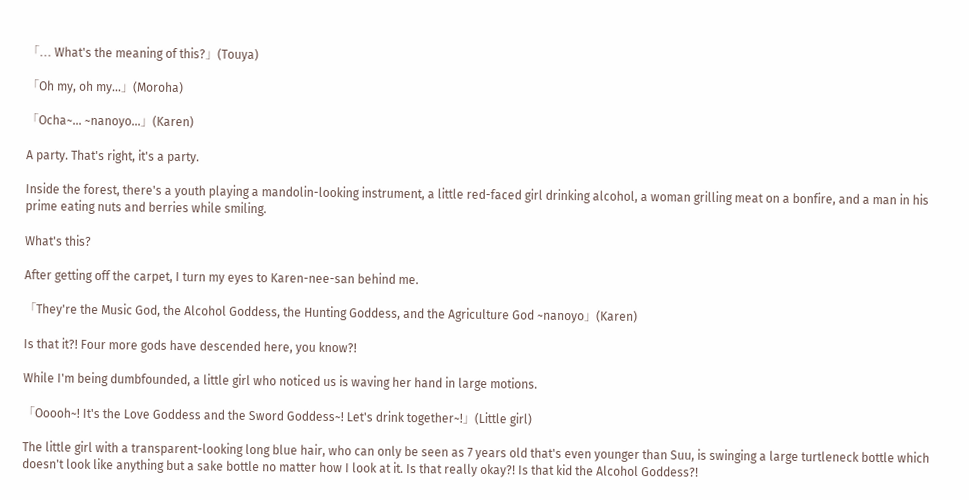「... What's the meaning of this?」(Touya)

「Oh my, oh my...」(Moroha)

「Ocha~... ~nanoyo...」(Karen)

A party. That's right, it's a party.

Inside the forest, there's a youth playing a mandolin-looking instrument, a little red-faced girl drinking alcohol, a woman grilling meat on a bonfire, and a man in his prime eating nuts and berries while smiling.

What's this?

After getting off the carpet, I turn my eyes to Karen-nee-san behind me.

「They're the Music God, the Alcohol Goddess, the Hunting Goddess, and the Agriculture God ~nanoyo」(Karen)

Is that it?! Four more gods have descended here, you know?!

While I'm being dumbfounded, a little girl who noticed us is waving her hand in large motions.

「Ooooh~! It's the Love Goddess and the Sword Goddess~! Let's drink together~!」(Little girl)

The little girl with a transparent-looking long blue hair, who can only be seen as 7 years old that's even younger than Suu, is swinging a large turtleneck bottle which doesn't look like anything but a sake bottle no matter how I look at it. Is that really okay?! Is that kid the Alcohol Goddess?!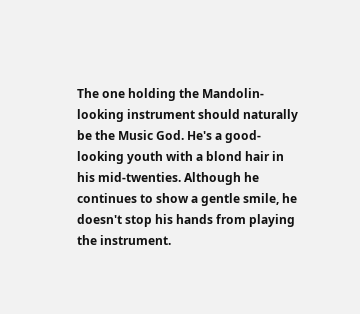The one holding the Mandolin-looking instrument should naturally be the Music God. He's a good-looking youth with a blond hair in his mid-twenties. Although he continues to show a gentle smile, he doesn't stop his hands from playing the instrument.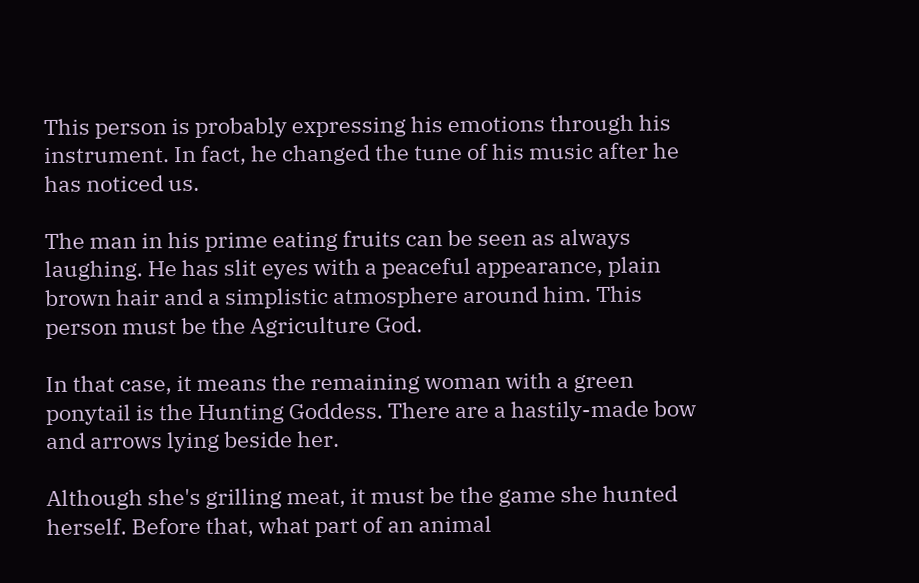This person is probably expressing his emotions through his instrument. In fact, he changed the tune of his music after he has noticed us.

The man in his prime eating fruits can be seen as always laughing. He has slit eyes with a peaceful appearance, plain brown hair and a simplistic atmosphere around him. This person must be the Agriculture God.

In that case, it means the remaining woman with a green ponytail is the Hunting Goddess. There are a hastily-made bow and arrows lying beside her.

Although she's grilling meat, it must be the game she hunted herself. Before that, what part of an animal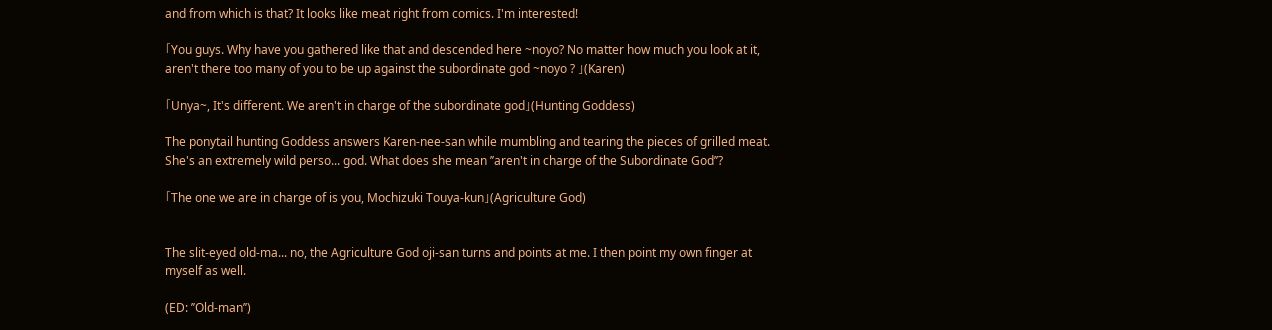and from which is that? It looks like meat right from comics. I'm interested!

「You guys. Why have you gathered like that and descended here ~noyo? No matter how much you look at it, aren't there too many of you to be up against the subordinate god ~noyo ? 」(Karen)

「Unya~, It's different. We aren't in charge of the subordinate god」(Hunting Goddess)

The ponytail hunting Goddess answers Karen-nee-san while mumbling and tearing the pieces of grilled meat. She's an extremely wild perso... god. What does she mean ’’aren't in charge of the Subordinate God’’?

「The one we are in charge of is you, Mochizuki Touya-kun」(Agriculture God)


The slit-eyed old-ma... no, the Agriculture God oji-san turns and points at me. I then point my own finger at myself as well.

(ED: ’’Old-man’’)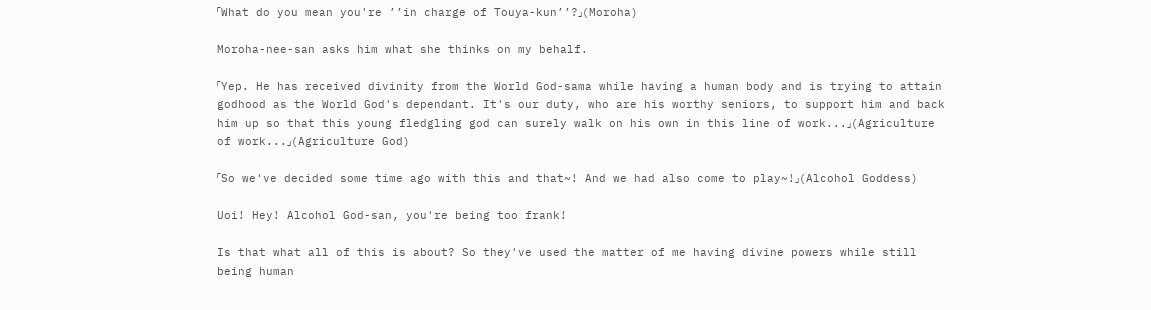「What do you mean you're ’’in charge of Touya-kun’’?」(Moroha)

Moroha-nee-san asks him what she thinks on my behalf.

「Yep. He has received divinity from the World God-sama while having a human body and is trying to attain godhood as the World God's dependant. It's our duty, who are his worthy seniors, to support him and back him up so that this young fledgling god can surely walk on his own in this line of work...」(Agriculture of work...」(Agriculture God)

「So we've decided some time ago with this and that~! And we had also come to play~!」(Alcohol Goddess)

Uoi! Hey! Alcohol God-san, you're being too frank!

Is that what all of this is about? So they've used the matter of me having divine powers while still being human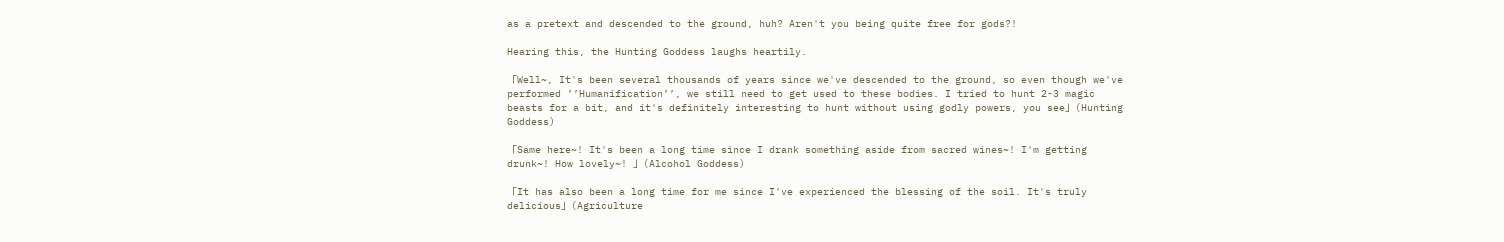as a pretext and descended to the ground, huh? Aren't you being quite free for gods?!

Hearing this, the Hunting Goddess laughs heartily.

「Well~, It's been several thousands of years since we've descended to the ground, so even though we've performed ’’Humanification’’, we still need to get used to these bodies. I tried to hunt 2-3 magic beasts for a bit, and it's definitely interesting to hunt without using godly powers, you see」(Hunting Goddess)

「Same here~! It's been a long time since I drank something aside from sacred wines~! I'm getting drunk~! How lovely~! 」(Alcohol Goddess)

「It has also been a long time for me since I've experienced the blessing of the soil. It's truly delicious」(Agriculture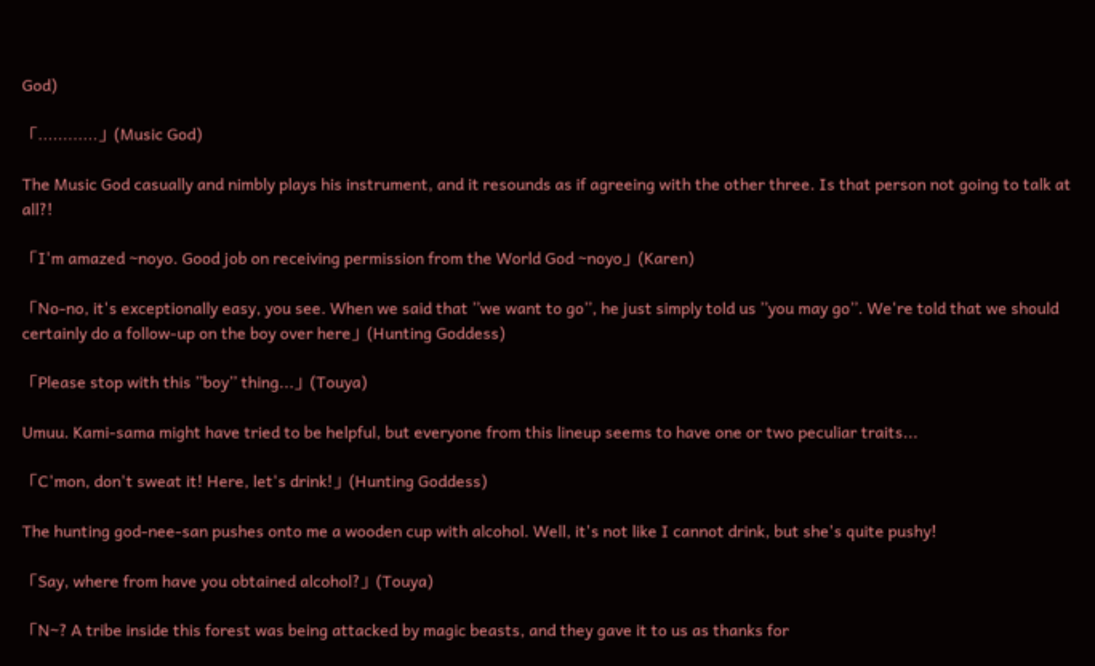God)

「............」(Music God)

The Music God casually and nimbly plays his instrument, and it resounds as if agreeing with the other three. Is that person not going to talk at all?!

「I'm amazed ~noyo. Good job on receiving permission from the World God ~noyo」(Karen)

「No-no, it's exceptionally easy, you see. When we said that ’’we want to go’’, he just simply told us ’’you may go’’. We're told that we should certainly do a follow-up on the boy over here」(Hunting Goddess)

「Please stop with this ’’boy’’ thing...」(Touya)

Umuu. Kami-sama might have tried to be helpful, but everyone from this lineup seems to have one or two peculiar traits...

「C'mon, don't sweat it! Here, let's drink!」(Hunting Goddess)

The hunting god-nee-san pushes onto me a wooden cup with alcohol. Well, it's not like I cannot drink, but she's quite pushy!

「Say, where from have you obtained alcohol?」(Touya)

「N~? A tribe inside this forest was being attacked by magic beasts, and they gave it to us as thanks for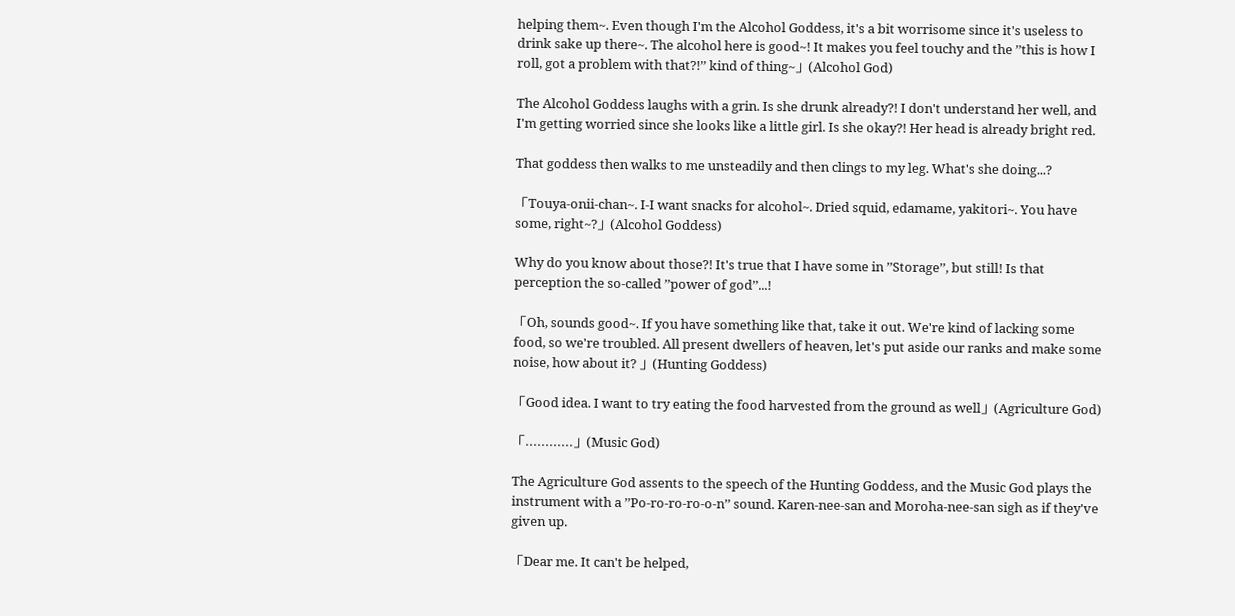helping them~. Even though I'm the Alcohol Goddess, it's a bit worrisome since it's useless to drink sake up there~. The alcohol here is good~! It makes you feel touchy and the ’’this is how I roll, got a problem with that?!’’ kind of thing~」(Alcohol God)

The Alcohol Goddess laughs with a grin. Is she drunk already?! I don't understand her well, and I'm getting worried since she looks like a little girl. Is she okay?! Her head is already bright red.

That goddess then walks to me unsteadily and then clings to my leg. What's she doing...?

「Touya-onii-chan~. I-I want snacks for alcohol~. Dried squid, edamame, yakitori~. You have some, right~?」(Alcohol Goddess)

Why do you know about those?! It's true that I have some in ’’Storage’’, but still! Is that perception the so-called ’’power of god’’...!

「Oh, sounds good~. If you have something like that, take it out. We're kind of lacking some food, so we're troubled. All present dwellers of heaven, let's put aside our ranks and make some noise, how about it? 」(Hunting Goddess)

「Good idea. I want to try eating the food harvested from the ground as well」(Agriculture God)

「............」(Music God)

The Agriculture God assents to the speech of the Hunting Goddess, and the Music God plays the instrument with a ’’Po-ro-ro-ro-o-n’’ sound. Karen-nee-san and Moroha-nee-san sigh as if they've given up.

「Dear me. It can't be helped,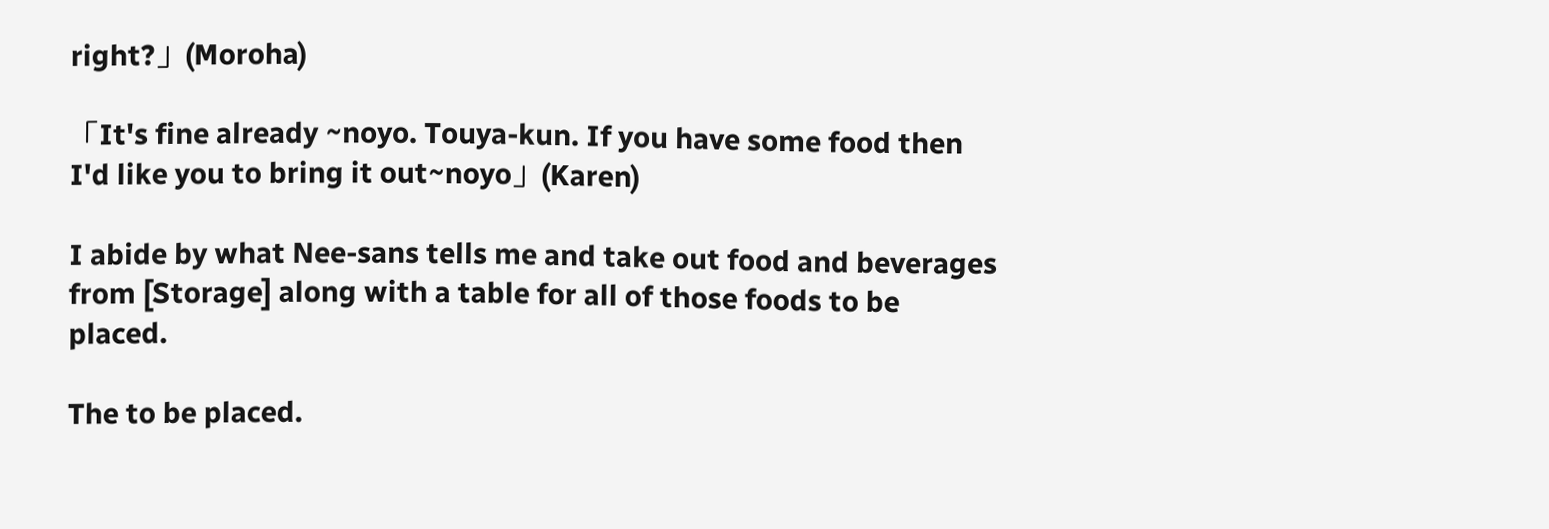right?」(Moroha)

「It's fine already ~noyo. Touya-kun. If you have some food then I'd like you to bring it out~noyo」(Karen)

I abide by what Nee-sans tells me and take out food and beverages from [Storage] along with a table for all of those foods to be placed.

The to be placed.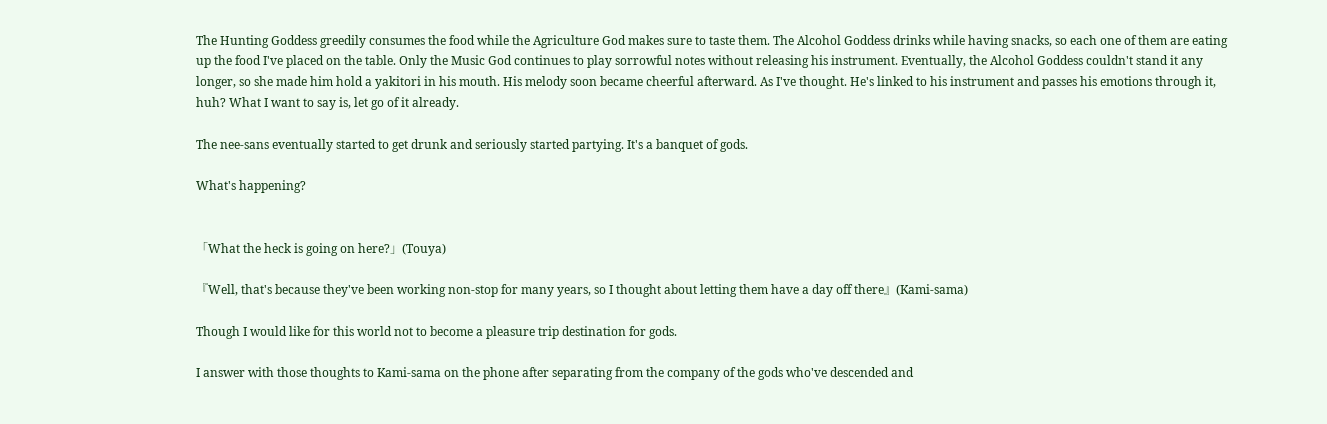The Hunting Goddess greedily consumes the food while the Agriculture God makes sure to taste them. The Alcohol Goddess drinks while having snacks, so each one of them are eating up the food I've placed on the table. Only the Music God continues to play sorrowful notes without releasing his instrument. Eventually, the Alcohol Goddess couldn't stand it any longer, so she made him hold a yakitori in his mouth. His melody soon became cheerful afterward. As I've thought. He's linked to his instrument and passes his emotions through it, huh? What I want to say is, let go of it already.

The nee-sans eventually started to get drunk and seriously started partying. It's a banquet of gods.

What's happening?


「What the heck is going on here?」(Touya)

『Well, that's because they've been working non-stop for many years, so I thought about letting them have a day off there』(Kami-sama)

Though I would like for this world not to become a pleasure trip destination for gods.

I answer with those thoughts to Kami-sama on the phone after separating from the company of the gods who've descended and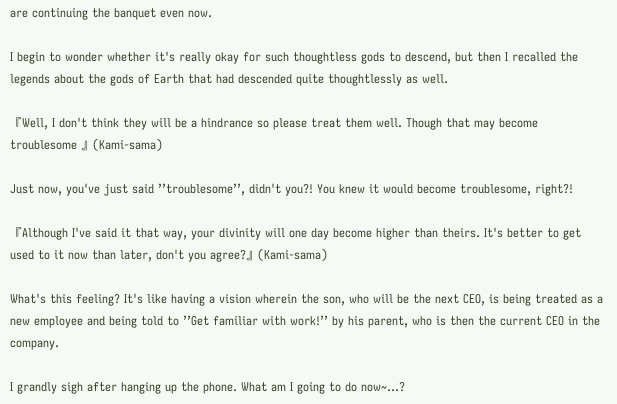are continuing the banquet even now.

I begin to wonder whether it's really okay for such thoughtless gods to descend, but then I recalled the legends about the gods of Earth that had descended quite thoughtlessly as well.

『Well, I don't think they will be a hindrance so please treat them well. Though that may become troublesome 』(Kami-sama)

Just now, you've just said ’’troublesome’’, didn't you?! You knew it would become troublesome, right?!

『Although I've said it that way, your divinity will one day become higher than theirs. It's better to get used to it now than later, don't you agree?』(Kami-sama)

What's this feeling? It's like having a vision wherein the son, who will be the next CEO, is being treated as a new employee and being told to ’’Get familiar with work!’’ by his parent, who is then the current CEO in the company.

I grandly sigh after hanging up the phone. What am I going to do now~...?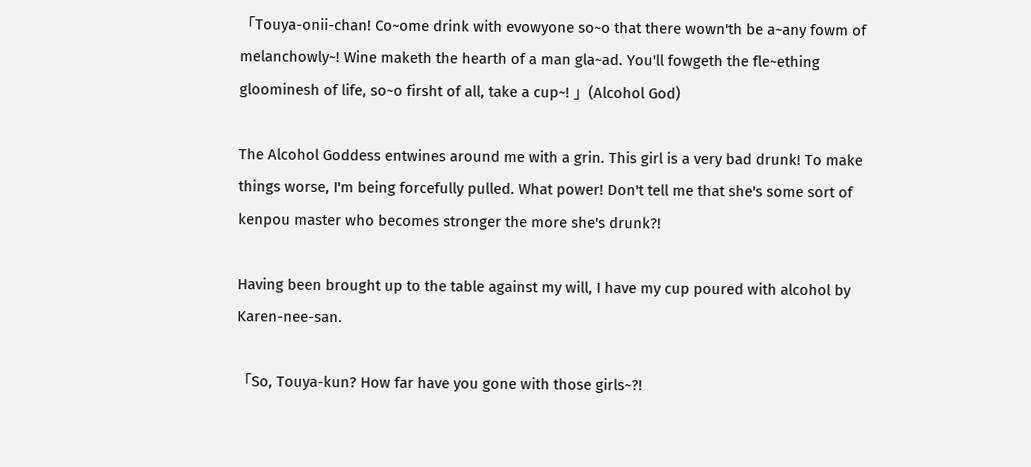「Touya-onii-chan! Co~ome drink with evowyone so~o that there wown'th be a~any fowm of melanchowly~! Wine maketh the hearth of a man gla~ad. You'll fowgeth the fle~ething gloominesh of life, so~o firsht of all, take a cup~! 」(Alcohol God)

The Alcohol Goddess entwines around me with a grin. This girl is a very bad drunk! To make things worse, I'm being forcefully pulled. What power! Don't tell me that she's some sort of kenpou master who becomes stronger the more she's drunk?!

Having been brought up to the table against my will, I have my cup poured with alcohol by Karen-nee-san.

「So, Touya-kun? How far have you gone with those girls~?!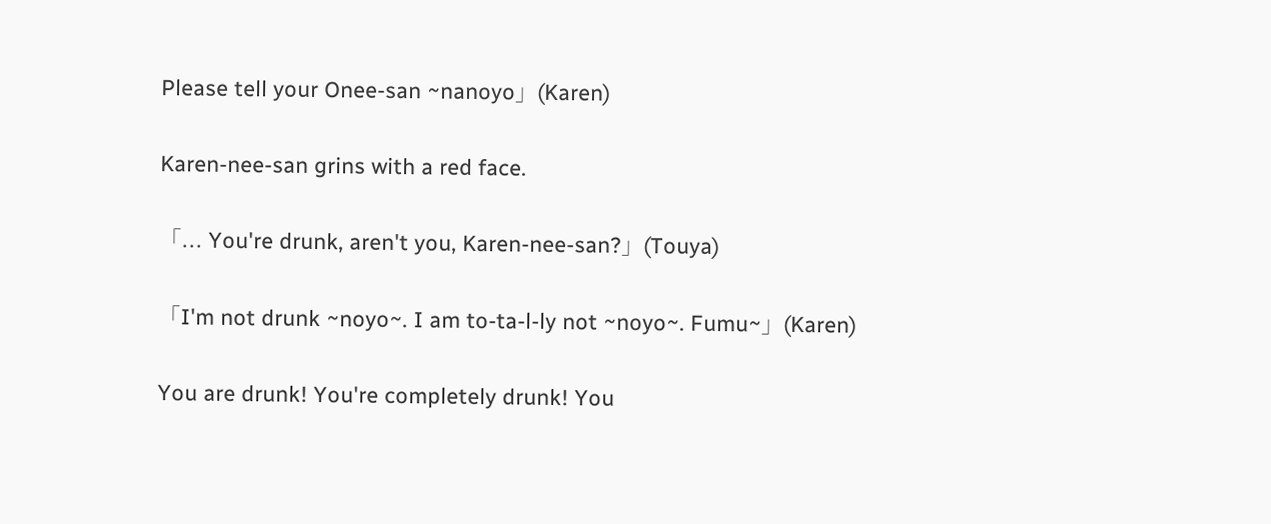Please tell your Onee-san ~nanoyo」(Karen)

Karen-nee-san grins with a red face.

「... You're drunk, aren't you, Karen-nee-san?」(Touya)

「I'm not drunk ~noyo~. I am to-ta-l-ly not ~noyo~. Fumu~」(Karen)

You are drunk! You're completely drunk! You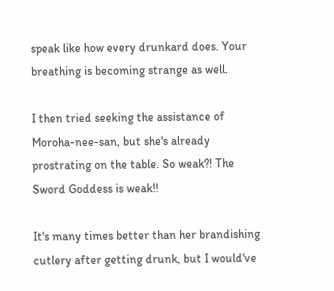speak like how every drunkard does. Your breathing is becoming strange as well.

I then tried seeking the assistance of Moroha-nee-san, but she's already prostrating on the table. So weak?! The Sword Goddess is weak!!

It's many times better than her brandishing cutlery after getting drunk, but I would've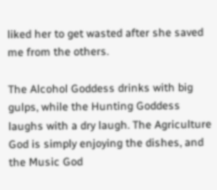liked her to get wasted after she saved me from the others.

The Alcohol Goddess drinks with big gulps, while the Hunting Goddess laughs with a dry laugh. The Agriculture God is simply enjoying the dishes, and the Music God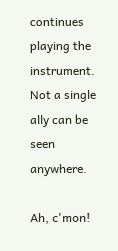continues playing the instrument. Not a single ally can be seen anywhere.

Ah, c'mon!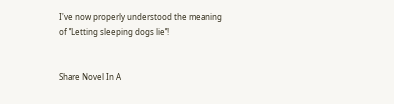I've now properly understood the meaning of ’’Letting sleeping dogs lie’’!


Share Novel In A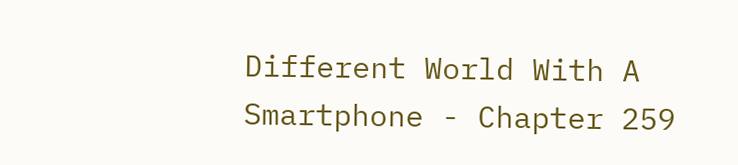Different World With A Smartphone - Chapter 259